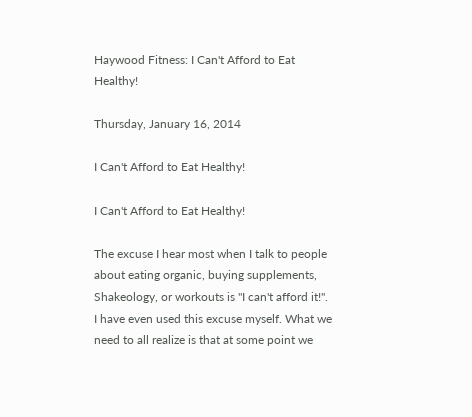Haywood Fitness: I Can't Afford to Eat Healthy!

Thursday, January 16, 2014

I Can't Afford to Eat Healthy!

I Can't Afford to Eat Healthy!

The excuse I hear most when I talk to people about eating organic, buying supplements, Shakeology, or workouts is "I can't afford it!". I have even used this excuse myself. What we need to all realize is that at some point we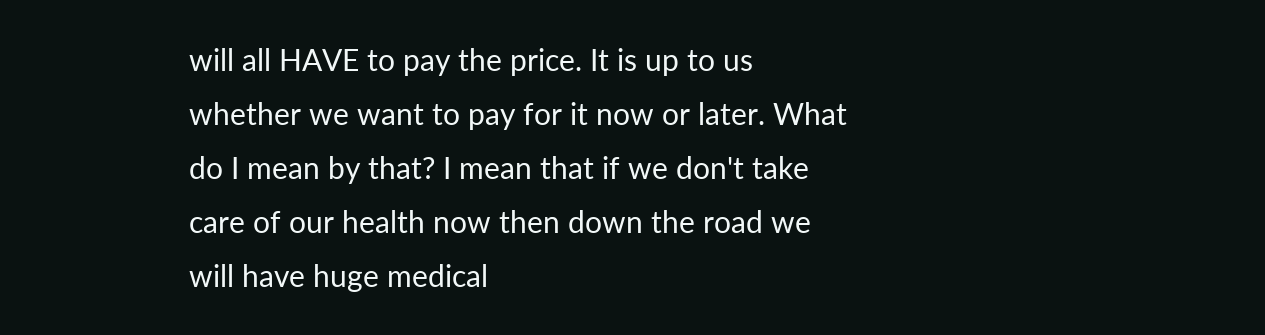will all HAVE to pay the price. It is up to us whether we want to pay for it now or later. What do I mean by that? I mean that if we don't take care of our health now then down the road we will have huge medical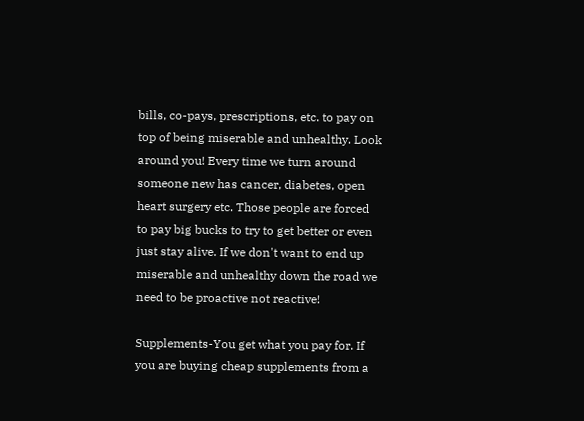bills, co-pays, prescriptions, etc. to pay on top of being miserable and unhealthy. Look around you! Every time we turn around someone new has cancer, diabetes, open heart surgery etc. Those people are forced to pay big bucks to try to get better or even just stay alive. If we don't want to end up miserable and unhealthy down the road we need to be proactive not reactive!

Supplements-You get what you pay for. If you are buying cheap supplements from a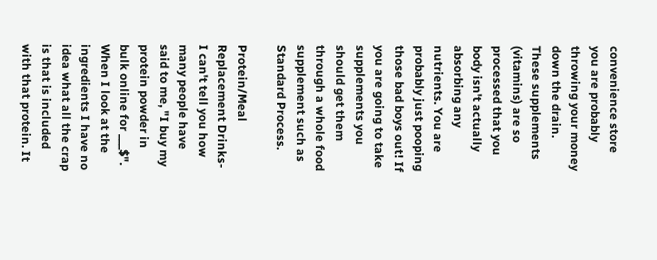convenience store you are probably throwing your money down the drain. These supplements (vitamins) are so processed that you body isn't actually absorbing any nutrients. You are probably just pooping those bad boys out! If you are going to take supplements you should get them through a whole food supplement such as Standard Process.

Protein/Meal Replacement Drinks-I can't tell you how many people have said to me, "I buy my protein powder in bulk online for ___$". When I look at the ingredients I have no idea what all the crap is that is included with that protein. It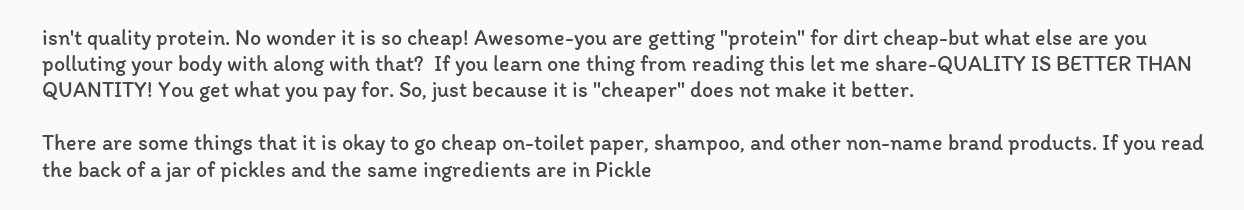isn't quality protein. No wonder it is so cheap! Awesome-you are getting "protein" for dirt cheap-but what else are you polluting your body with along with that?  If you learn one thing from reading this let me share-QUALITY IS BETTER THAN QUANTITY! You get what you pay for. So, just because it is "cheaper" does not make it better.

There are some things that it is okay to go cheap on-toilet paper, shampoo, and other non-name brand products. If you read the back of a jar of pickles and the same ingredients are in Pickle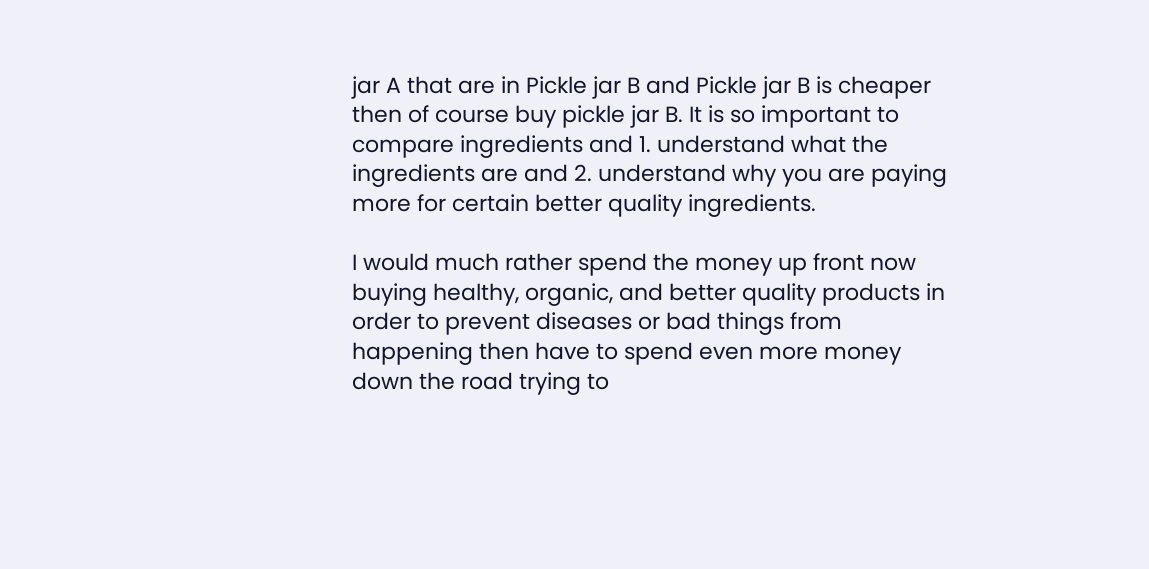jar A that are in Pickle jar B and Pickle jar B is cheaper then of course buy pickle jar B. It is so important to compare ingredients and 1. understand what the ingredients are and 2. understand why you are paying more for certain better quality ingredients.

I would much rather spend the money up front now buying healthy, organic, and better quality products in order to prevent diseases or bad things from happening then have to spend even more money down the road trying to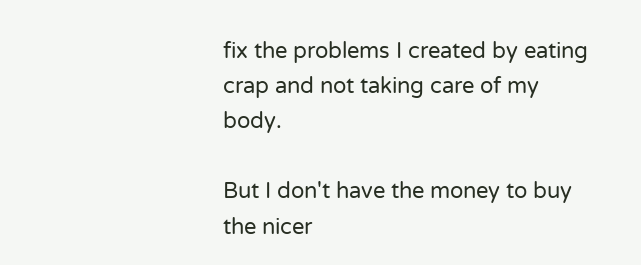fix the problems I created by eating crap and not taking care of my body.

But I don't have the money to buy the nicer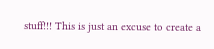stuff!!! This is just an excuse to create a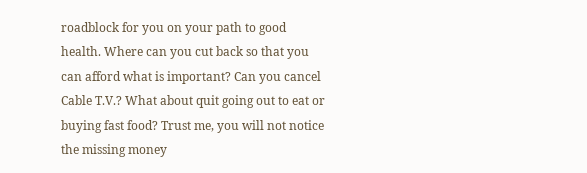roadblock for you on your path to good health. Where can you cut back so that you can afford what is important? Can you cancel Cable T.V.? What about quit going out to eat or buying fast food? Trust me, you will not notice the missing money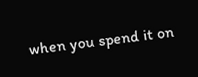when you spend it on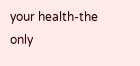your health-the only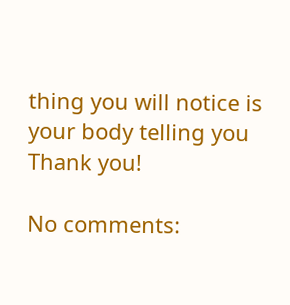thing you will notice is your body telling you Thank you!

No comments: